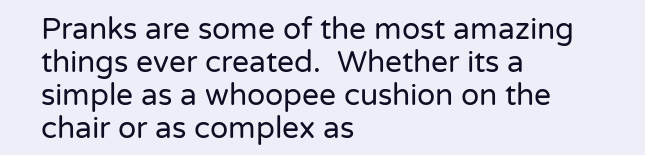Pranks are some of the most amazing things ever created.  Whether its a simple as a whoopee cushion on the chair or as complex as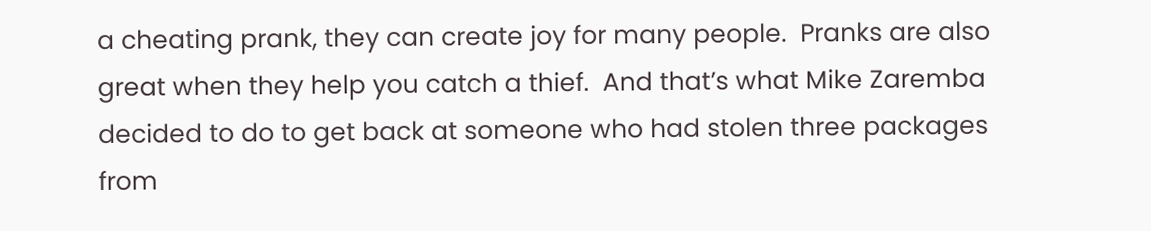a cheating prank, they can create joy for many people.  Pranks are also great when they help you catch a thief.  And that’s what Mike Zaremba decided to do to get back at someone who had stolen three packages from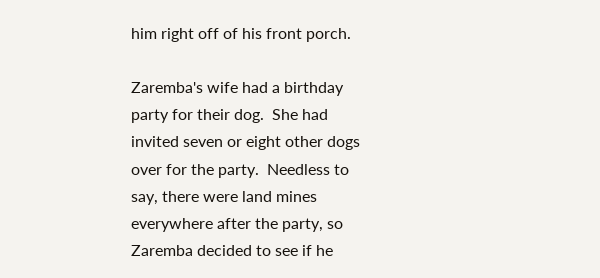him right off of his front porch.

Zaremba's wife had a birthday party for their dog.  She had invited seven or eight other dogs over for the party.  Needless to say, there were land mines everywhere after the party, so Zaremba decided to see if he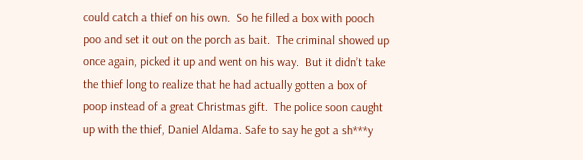could catch a thief on his own.  So he filled a box with pooch poo and set it out on the porch as bait.  The criminal showed up once again, picked it up and went on his way.  But it didn’t take the thief long to realize that he had actually gotten a box of poop instead of a great Christmas gift.  The police soon caught up with the thief, Daniel Aldama. Safe to say he got a sh***y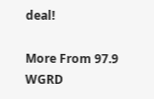deal!

More From 97.9 WGRD